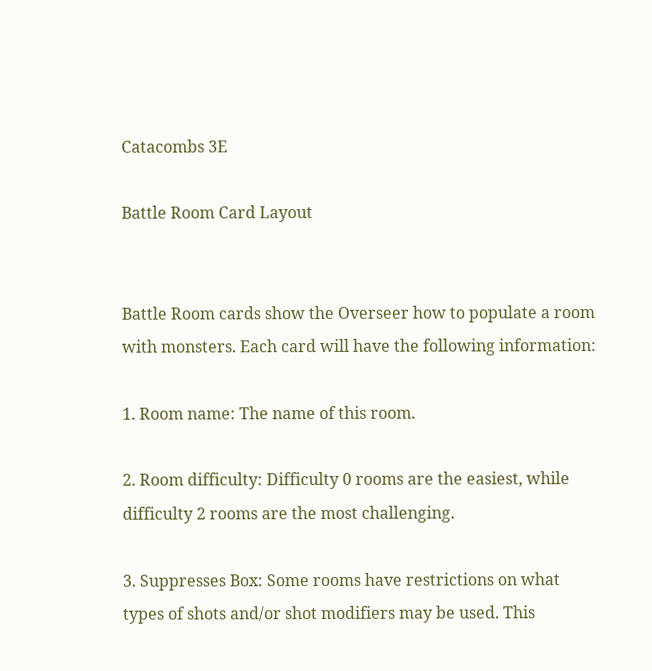Catacombs 3E

Battle Room Card Layout


Battle Room cards show the Overseer how to populate a room with monsters. Each card will have the following information:

1. Room name: The name of this room.

2. Room difficulty: Difficulty 0 rooms are the easiest, while difficulty 2 rooms are the most challenging.

3. Suppresses Box: Some rooms have restrictions on what types of shots and/or shot modifiers may be used. This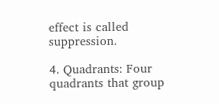effect is called suppression.

4. Quadrants: Four quadrants that group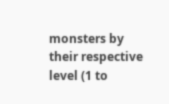monsters by their respective level (1 to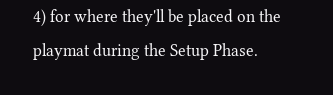4) for where they'll be placed on the playmat during the Setup Phase.